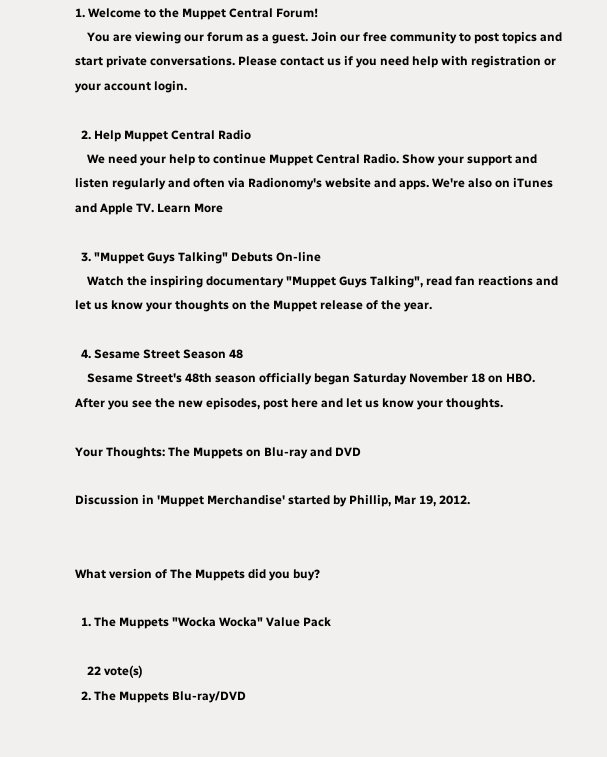1. Welcome to the Muppet Central Forum!
    You are viewing our forum as a guest. Join our free community to post topics and start private conversations. Please contact us if you need help with registration or your account login.

  2. Help Muppet Central Radio
    We need your help to continue Muppet Central Radio. Show your support and listen regularly and often via Radionomy's website and apps. We're also on iTunes and Apple TV. Learn More

  3. "Muppet Guys Talking" Debuts On-line
    Watch the inspiring documentary "Muppet Guys Talking", read fan reactions and let us know your thoughts on the Muppet release of the year.

  4. Sesame Street Season 48
    Sesame Street's 48th season officially began Saturday November 18 on HBO. After you see the new episodes, post here and let us know your thoughts.

Your Thoughts: The Muppets on Blu-ray and DVD

Discussion in 'Muppet Merchandise' started by Phillip, Mar 19, 2012.


What version of The Muppets did you buy?

  1. The Muppets "Wocka Wocka" Value Pack

    22 vote(s)
  2. The Muppets Blu-ray/DVD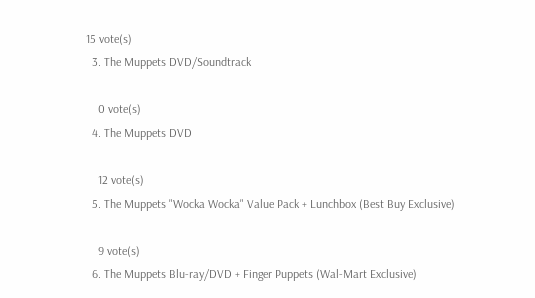15 vote(s)
  3. The Muppets DVD/Soundtrack

    0 vote(s)
  4. The Muppets DVD

    12 vote(s)
  5. The Muppets "Wocka Wocka" Value Pack + Lunchbox (Best Buy Exclusive)

    9 vote(s)
  6. The Muppets Blu-ray/DVD + Finger Puppets (Wal-Mart Exclusive)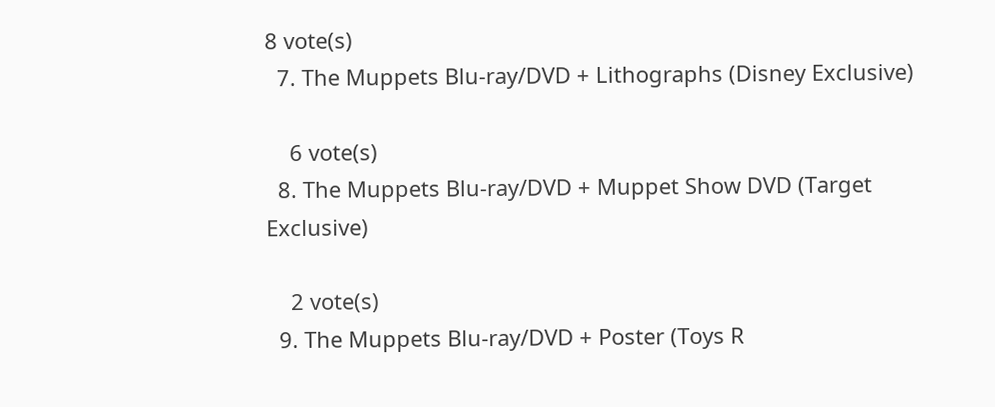8 vote(s)
  7. The Muppets Blu-ray/DVD + Lithographs (Disney Exclusive)

    6 vote(s)
  8. The Muppets Blu-ray/DVD + Muppet Show DVD (Target Exclusive)

    2 vote(s)
  9. The Muppets Blu-ray/DVD + Poster (Toys R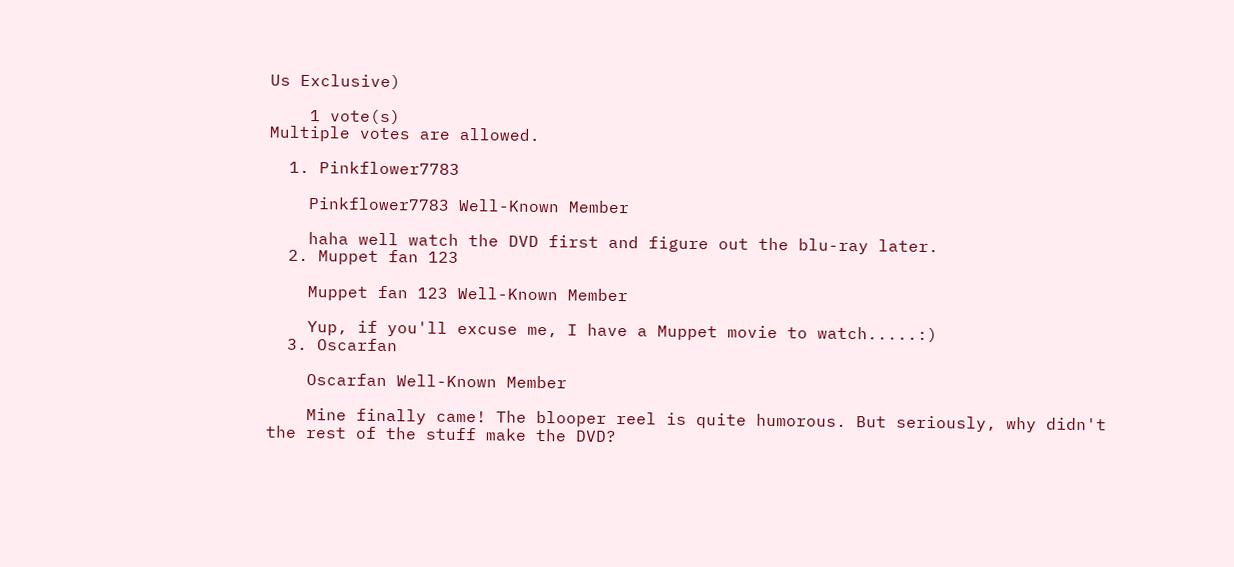Us Exclusive)

    1 vote(s)
Multiple votes are allowed.

  1. Pinkflower7783

    Pinkflower7783 Well-Known Member

    haha well watch the DVD first and figure out the blu-ray later.
  2. Muppet fan 123

    Muppet fan 123 Well-Known Member

    Yup, if you'll excuse me, I have a Muppet movie to watch.....:)
  3. Oscarfan

    Oscarfan Well-Known Member

    Mine finally came! The blooper reel is quite humorous. But seriously, why didn't the rest of the stuff make the DVD?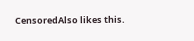CensoredAlso likes this.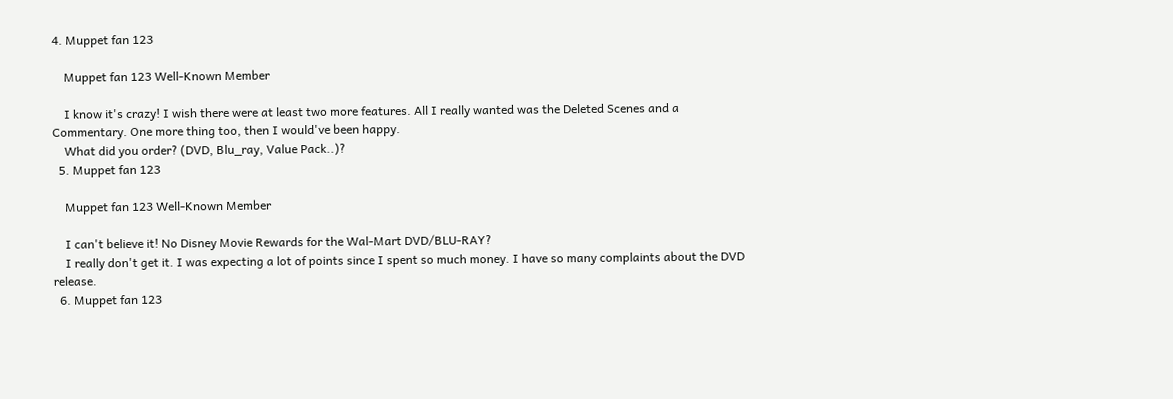4. Muppet fan 123

    Muppet fan 123 Well-Known Member

    I know it's crazy! I wish there were at least two more features. All I really wanted was the Deleted Scenes and a Commentary. One more thing too, then I would've been happy.
    What did you order? (DVD, Blu_ray, Value Pack..)?
  5. Muppet fan 123

    Muppet fan 123 Well-Known Member

    I can't believe it! No Disney Movie Rewards for the Wal-Mart DVD/BLU-RAY?
    I really don't get it. I was expecting a lot of points since I spent so much money. I have so many complaints about the DVD release.
  6. Muppet fan 123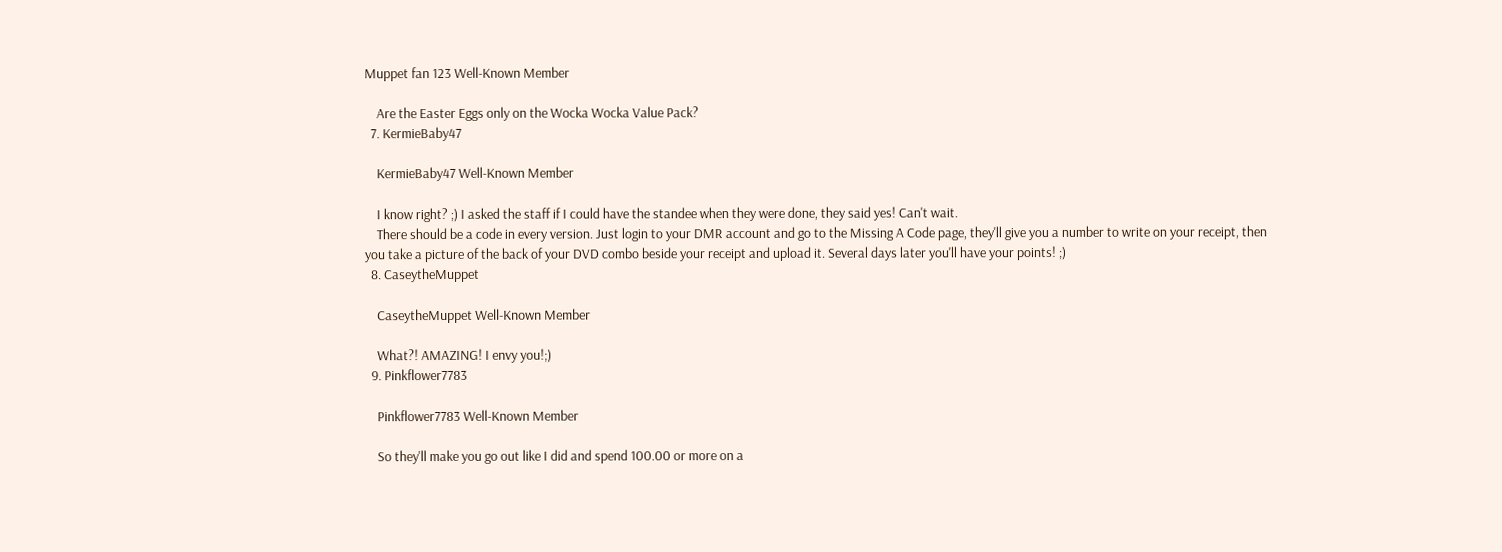Muppet fan 123 Well-Known Member

    Are the Easter Eggs only on the Wocka Wocka Value Pack?
  7. KermieBaby47

    KermieBaby47 Well-Known Member

    I know right? ;) I asked the staff if I could have the standee when they were done, they said yes! Can't wait.
    There should be a code in every version. Just login to your DMR account and go to the Missing A Code page, they'll give you a number to write on your receipt, then you take a picture of the back of your DVD combo beside your receipt and upload it. Several days later you'll have your points! ;)
  8. CaseytheMuppet

    CaseytheMuppet Well-Known Member

    What?! AMAZING! I envy you!;)
  9. Pinkflower7783

    Pinkflower7783 Well-Known Member

    So they'll make you go out like I did and spend 100.00 or more on a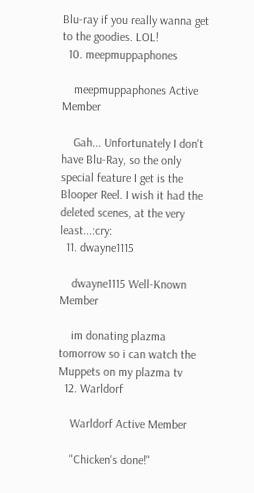Blu-ray if you really wanna get to the goodies. LOL!
  10. meepmuppaphones

    meepmuppaphones Active Member

    Gah... Unfortunately I don't have Blu-Ray, so the only special feature I get is the Blooper Reel. I wish it had the deleted scenes, at the very least...:cry:
  11. dwayne1115

    dwayne1115 Well-Known Member

    im donating plazma tomorrow so i can watch the Muppets on my plazma tv
  12. Warldorf

    Warldorf Active Member

    "Chicken's done!"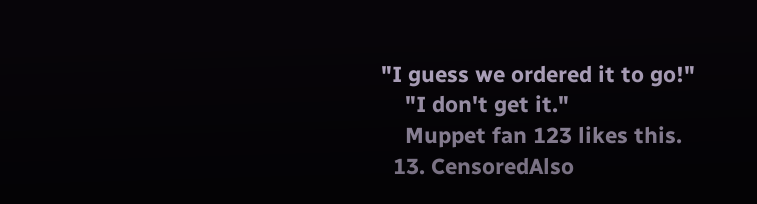"I guess we ordered it to go!"
    "I don't get it."
    Muppet fan 123 likes this.
  13. CensoredAlso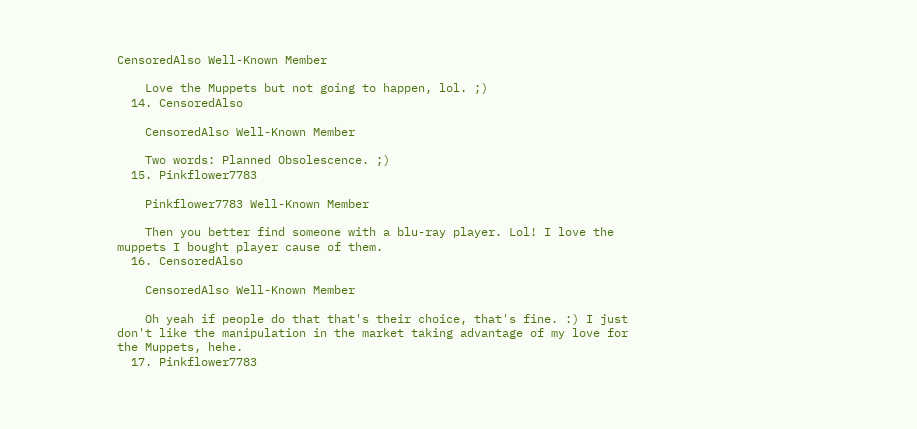CensoredAlso Well-Known Member

    Love the Muppets but not going to happen, lol. ;)
  14. CensoredAlso

    CensoredAlso Well-Known Member

    Two words: Planned Obsolescence. ;)
  15. Pinkflower7783

    Pinkflower7783 Well-Known Member

    Then you better find someone with a blu-ray player. Lol! I love the muppets I bought player cause of them.
  16. CensoredAlso

    CensoredAlso Well-Known Member

    Oh yeah if people do that that's their choice, that's fine. :) I just don't like the manipulation in the market taking advantage of my love for the Muppets, hehe.
  17. Pinkflower7783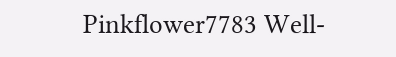Pinkflower7783 Well-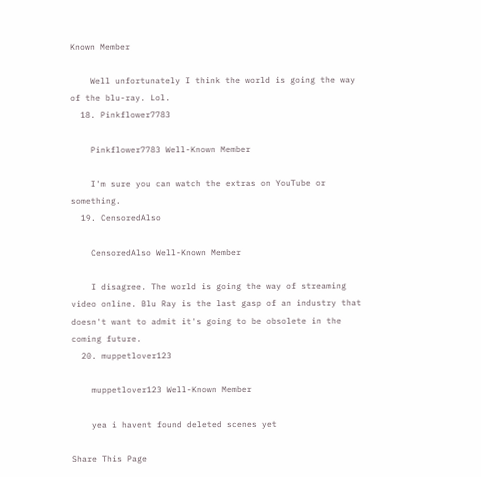Known Member

    Well unfortunately I think the world is going the way of the blu-ray. Lol.
  18. Pinkflower7783

    Pinkflower7783 Well-Known Member

    I'm sure you can watch the extras on YouTube or something.
  19. CensoredAlso

    CensoredAlso Well-Known Member

    I disagree. The world is going the way of streaming video online. Blu Ray is the last gasp of an industry that doesn't want to admit it's going to be obsolete in the coming future.
  20. muppetlover123

    muppetlover123 Well-Known Member

    yea i havent found deleted scenes yet

Share This Page